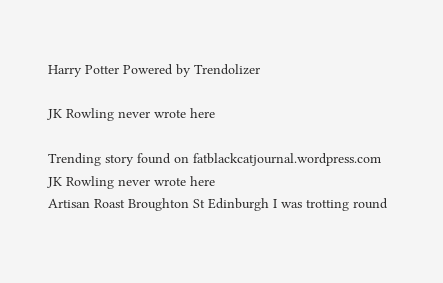Harry Potter Powered by Trendolizer

JK Rowling never wrote here

Trending story found on fatblackcatjournal.wordpress.com
JK Rowling never wrote here
Artisan Roast Broughton St Edinburgh I was trotting round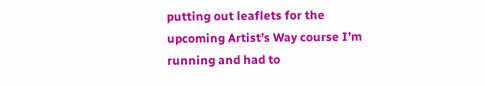putting out leaflets for the upcoming Artist’s Way course I’m running and had to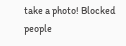take a photo! Blocked people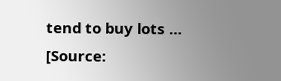tend to buy lots …
[Source: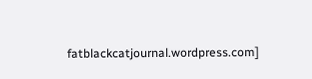fatblackcatjournal.wordpress.com]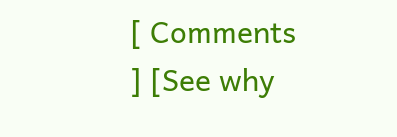[ Comments ] [See why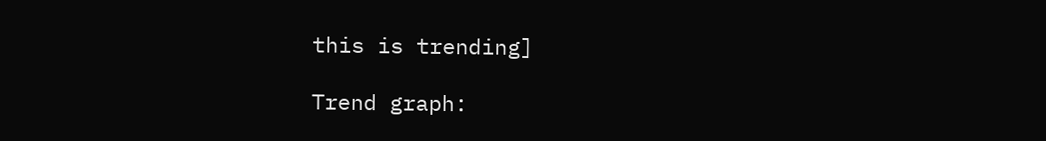this is trending]

Trend graph: